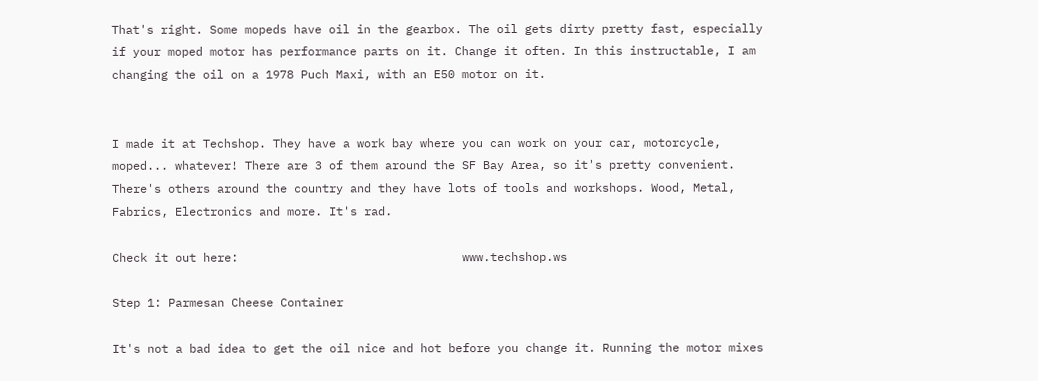That's right. Some mopeds have oil in the gearbox. The oil gets dirty pretty fast, especially if your moped motor has performance parts on it. Change it often. In this instructable, I am changing the oil on a 1978 Puch Maxi, with an E50 motor on it.


I made it at Techshop. They have a work bay where you can work on your car, motorcycle, moped... whatever! There are 3 of them around the SF Bay Area, so it's pretty convenient. There's others around the country and they have lots of tools and workshops. Wood, Metal, Fabrics, Electronics and more. It's rad.

Check it out here:                                www.techshop.ws

Step 1: Parmesan Cheese Container

It's not a bad idea to get the oil nice and hot before you change it. Running the motor mixes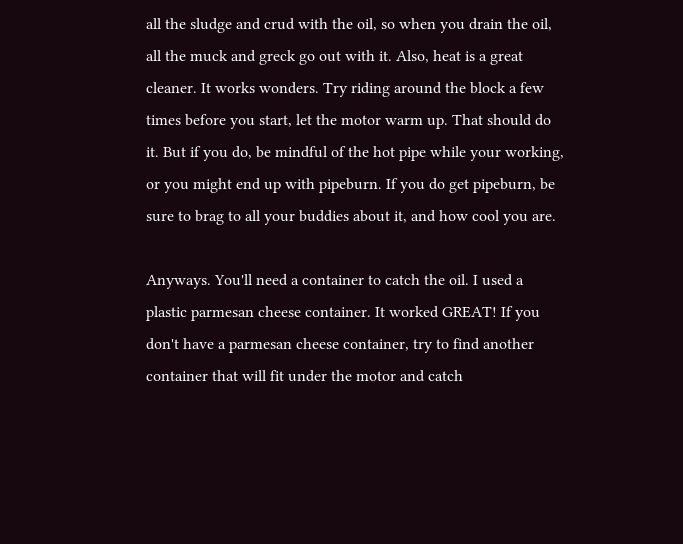all the sludge and crud with the oil, so when you drain the oil, all the muck and greck go out with it. Also, heat is a great cleaner. It works wonders. Try riding around the block a few times before you start, let the motor warm up. That should do it. But if you do, be mindful of the hot pipe while your working, or you might end up with pipeburn. If you do get pipeburn, be sure to brag to all your buddies about it, and how cool you are.

Anyways. You'll need a container to catch the oil. I used a plastic parmesan cheese container. It worked GREAT! If you don't have a parmesan cheese container, try to find another container that will fit under the motor and catch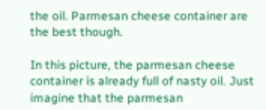the oil. Parmesan cheese container are the best though.

In this picture, the parmesan cheese container is already full of nasty oil. Just imagine that the parmesan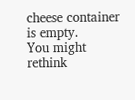cheese container is empty.
You might rethink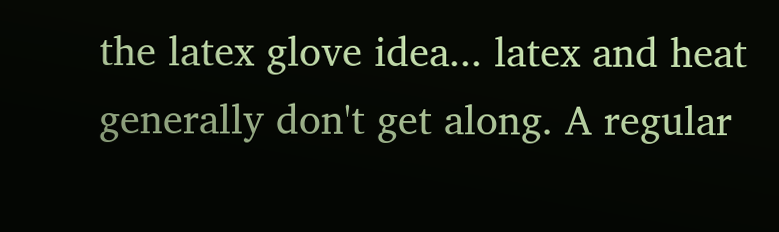the latex glove idea... latex and heat generally don't get along. A regular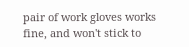pair of work gloves works fine, and won't stick to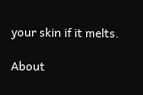your skin if it melts.

About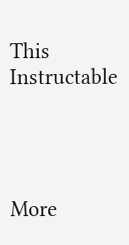This Instructable




More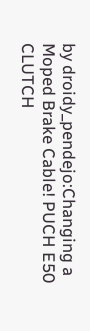by droidy_pendejo:Changing a Moped Brake Cable! PUCH E50 CLUTCH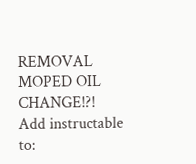REMOVAL MOPED OIL CHANGE!?!
Add instructable to: